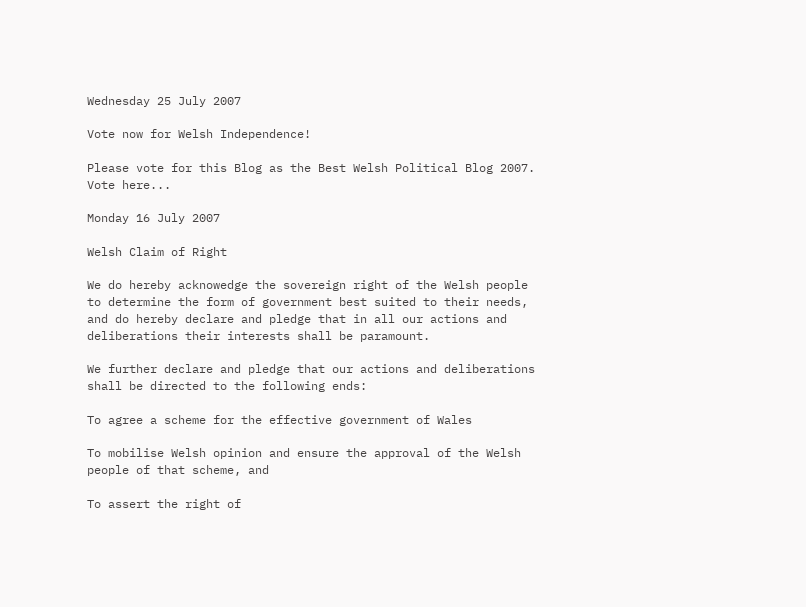Wednesday 25 July 2007

Vote now for Welsh Independence!

Please vote for this Blog as the Best Welsh Political Blog 2007. Vote here...

Monday 16 July 2007

Welsh Claim of Right

We do hereby acknowedge the sovereign right of the Welsh people to determine the form of government best suited to their needs, and do hereby declare and pledge that in all our actions and deliberations their interests shall be paramount.

We further declare and pledge that our actions and deliberations shall be directed to the following ends:

To agree a scheme for the effective government of Wales

To mobilise Welsh opinion and ensure the approval of the Welsh people of that scheme, and

To assert the right of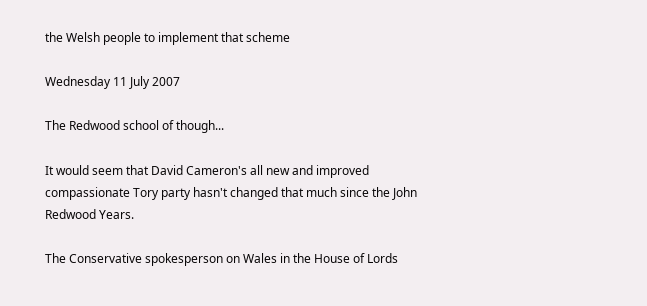the Welsh people to implement that scheme

Wednesday 11 July 2007

The Redwood school of though...

It would seem that David Cameron's all new and improved compassionate Tory party hasn't changed that much since the John Redwood Years.

The Conservative spokesperson on Wales in the House of Lords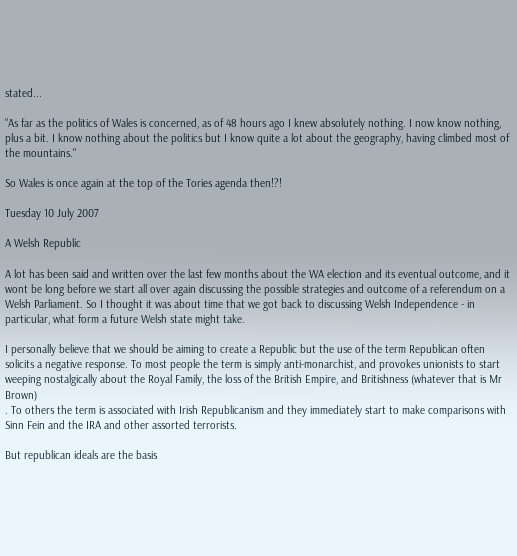stated...

"As far as the politics of Wales is concerned, as of 48 hours ago I knew absolutely nothing. I now know nothing, plus a bit. I know nothing about the politics but I know quite a lot about the geography, having climbed most of the mountains."

So Wales is once again at the top of the Tories agenda then!?!

Tuesday 10 July 2007

A Welsh Republic

A lot has been said and written over the last few months about the WA election and its eventual outcome, and it wont be long before we start all over again discussing the possible strategies and outcome of a referendum on a Welsh Parliament. So I thought it was about time that we got back to discussing Welsh Independence - in particular, what form a future Welsh state might take.

I personally believe that we should be aiming to create a Republic but the use of the term Republican often solicits a negative response. To most people the term is simply anti-monarchist, and provokes unionists to start weeping nostalgically about the Royal Family, the loss of the British Empire, and Britishness (whatever that is Mr Brown)
. To others the term is associated with Irish Republicanism and they immediately start to make comparisons with Sinn Fein and the IRA and other assorted terrorists.

But republican ideals are the basis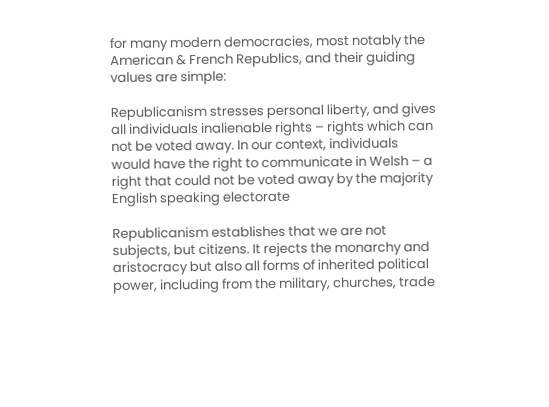for many modern democracies, most notably the American & French Republics, and their guiding values are simple:

Republicanism stresses personal liberty, and gives all individuals inalienable rights – rights which can not be voted away. In our context, individuals would have the right to communicate in Welsh – a right that could not be voted away by the majority English speaking electorate

Republicanism establishes that we are not subjects, but citizens. It rejects the monarchy and aristocracy but also all forms of inherited political power, including from the military, churches, trade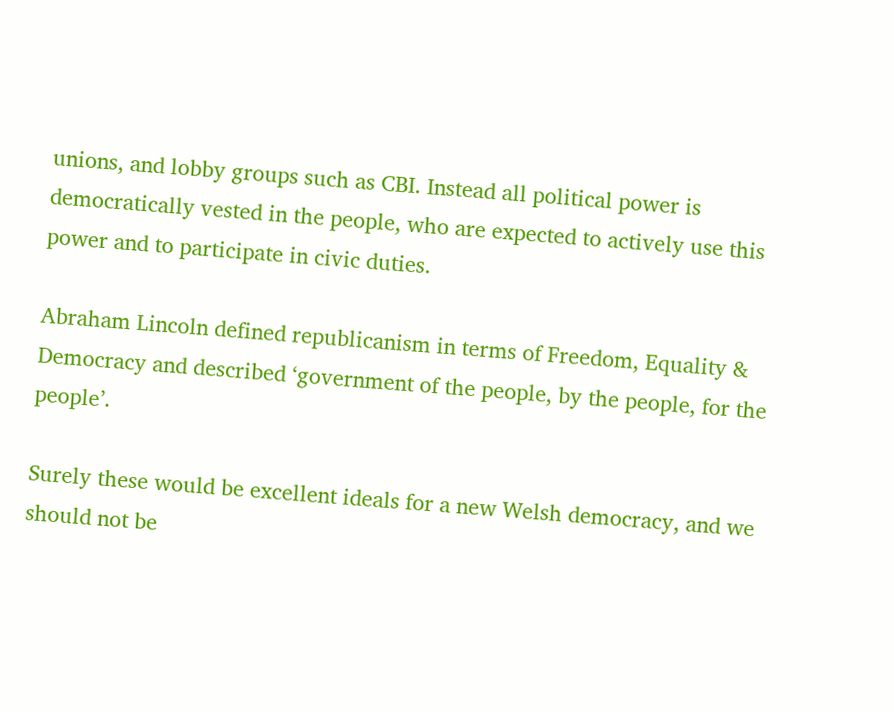unions, and lobby groups such as CBI. Instead all political power is democratically vested in the people, who are expected to actively use this power and to participate in civic duties.

Abraham Lincoln defined republicanism in terms of Freedom, Equality & Democracy and described ‘government of the people, by the people, for the people’.

Surely these would be excellent ideals for a new Welsh democracy, and we should not be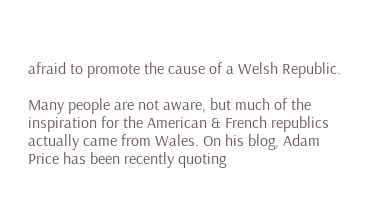afraid to promote the cause of a Welsh Republic.

Many people are not aware, but much of the inspiration for the American & French republics actually came from Wales. On his blog, Adam Price has been recently quoting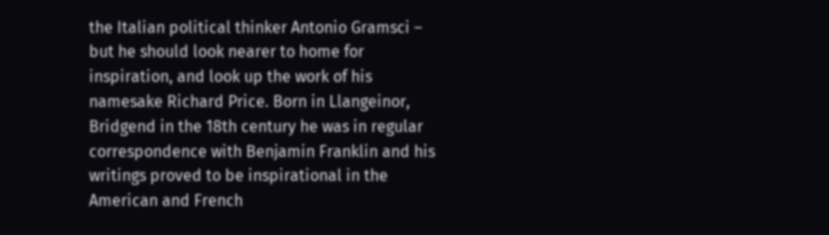the Italian political thinker Antonio Gramsci – but he should look nearer to home for inspiration, and look up the work of his namesake Richard Price. Born in Llangeinor, Bridgend in the 18th century he was in regular correspondence with Benjamin Franklin and his writings proved to be inspirational in the American and French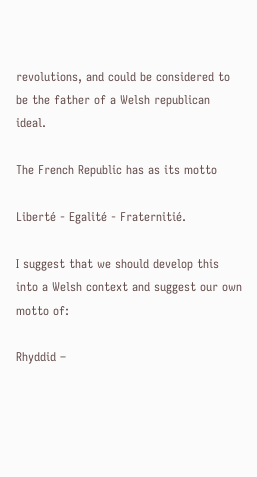revolutions, and could be considered to be the father of a Welsh republican ideal.

The French Republic has as its motto

Liberté - Egalité - Fraternitié.

I suggest that we should develop this into a Welsh context and suggest our own motto of:

Rhyddid –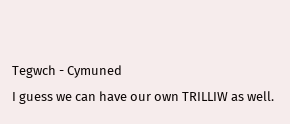Tegwch - Cymuned
I guess we can have our own TRILLIW as well.